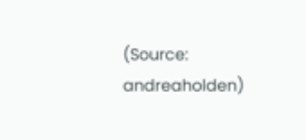(Source: andreaholden)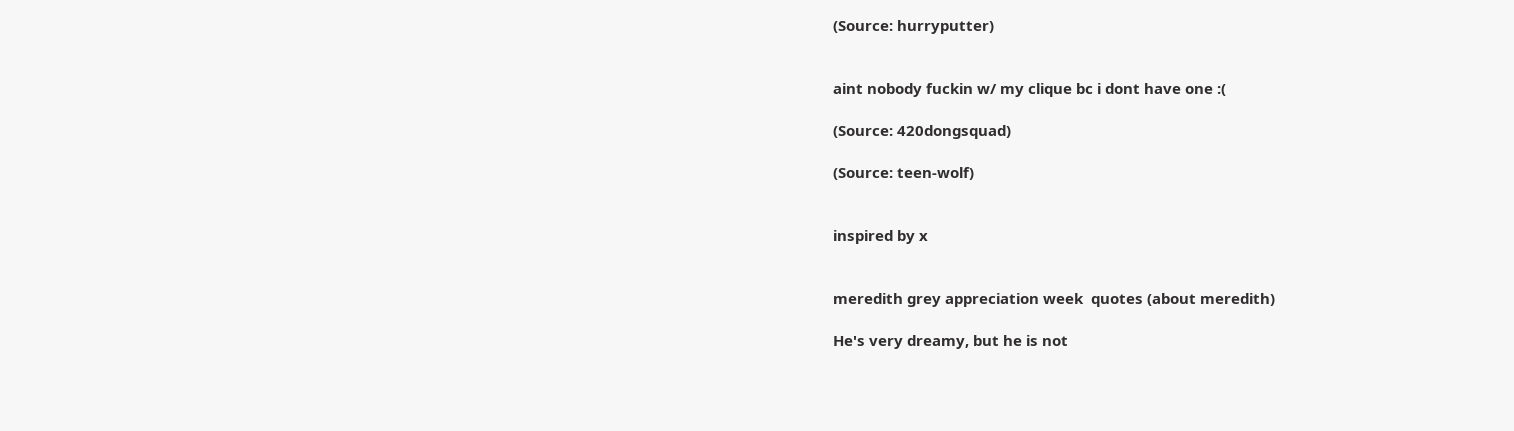(Source: hurryputter)


aint nobody fuckin w/ my clique bc i dont have one :(

(Source: 420dongsquad)

(Source: teen-wolf)


inspired by x


meredith grey appreciation week  quotes (about meredith)

He's very dreamy, but he is not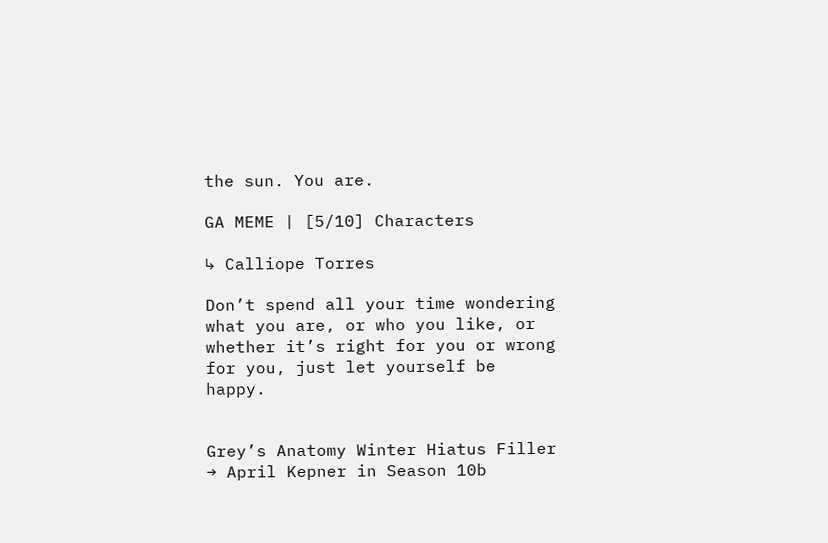the sun. You are.

GA MEME | [5/10] Characters

↳ Calliope Torres

Don’t spend all your time wondering what you are, or who you like, or whether it’s right for you or wrong for you, just let yourself be happy.


Grey’s Anatomy Winter Hiatus Filler → April Kepner in Season 10b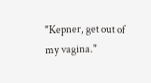"Kepner, get out of my vagina."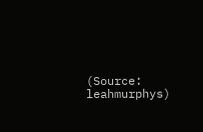(Source: leahmurphys)